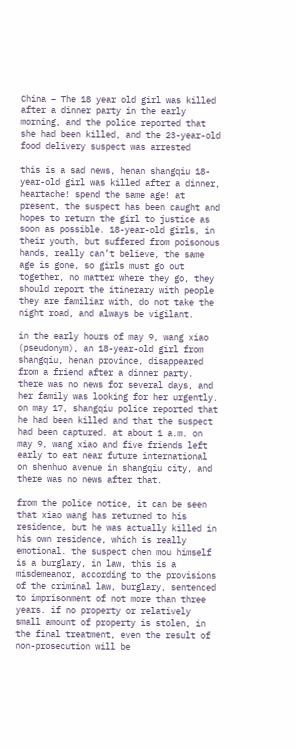China – The 18 year old girl was killed after a dinner party in the early morning, and the police reported that she had been killed, and the 23-year-old food delivery suspect was arrested

this is a sad news, henan shangqiu 18-year-old girl was killed after a dinner, heartache! spend the same age! at present, the suspect has been caught and hopes to return the girl to justice as soon as possible. 18-year-old girls, in their youth, but suffered from poisonous hands, really can’t believe, the same age is gone, so girls must go out together, no matter where they go, they should report the itinerary with people they are familiar with, do not take the night road, and always be vigilant.

in the early hours of may 9, wang xiao (pseudonym), an 18-year-old girl from shangqiu, henan province, disappeared from a friend after a dinner party. there was no news for several days, and her family was looking for her urgently. on may 17, shangqiu police reported that he had been killed and that the suspect had been captured. at about 1 a.m. on may 9, wang xiao and five friends left early to eat near future international on shenhuo avenue in shangqiu city, and there was no news after that.

from the police notice, it can be seen that xiao wang has returned to his residence, but he was actually killed in his own residence, which is really emotional. the suspect chen mou himself is a burglary, in law, this is a misdemeanor, according to the provisions of the criminal law, burglary, sentenced to imprisonment of not more than three years. if no property or relatively small amount of property is stolen, in the final treatment, even the result of non-prosecution will be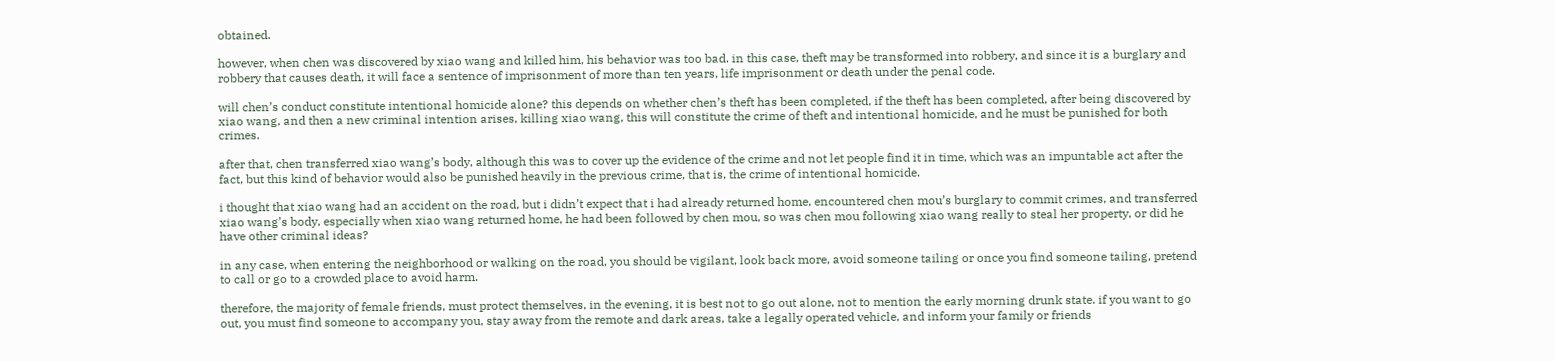obtained.

however, when chen was discovered by xiao wang and killed him, his behavior was too bad. in this case, theft may be transformed into robbery, and since it is a burglary and robbery that causes death, it will face a sentence of imprisonment of more than ten years, life imprisonment or death under the penal code.

will chen’s conduct constitute intentional homicide alone? this depends on whether chen’s theft has been completed, if the theft has been completed, after being discovered by xiao wang, and then a new criminal intention arises, killing xiao wang, this will constitute the crime of theft and intentional homicide, and he must be punished for both crimes.

after that, chen transferred xiao wang’s body, although this was to cover up the evidence of the crime and not let people find it in time, which was an impuntable act after the fact, but this kind of behavior would also be punished heavily in the previous crime, that is, the crime of intentional homicide.

i thought that xiao wang had an accident on the road, but i didn’t expect that i had already returned home, encountered chen mou’s burglary to commit crimes, and transferred xiao wang’s body, especially when xiao wang returned home, he had been followed by chen mou, so was chen mou following xiao wang really to steal her property, or did he have other criminal ideas?

in any case, when entering the neighborhood or walking on the road, you should be vigilant, look back more, avoid someone tailing or once you find someone tailing, pretend to call or go to a crowded place to avoid harm.

therefore, the majority of female friends, must protect themselves, in the evening, it is best not to go out alone, not to mention the early morning drunk state. if you want to go out, you must find someone to accompany you, stay away from the remote and dark areas, take a legally operated vehicle, and inform your family or friends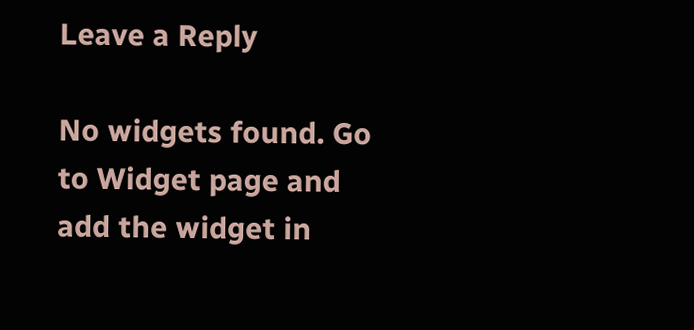Leave a Reply

No widgets found. Go to Widget page and add the widget in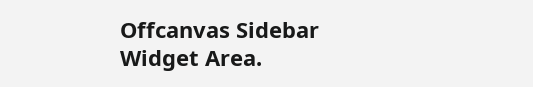Offcanvas Sidebar Widget Area.